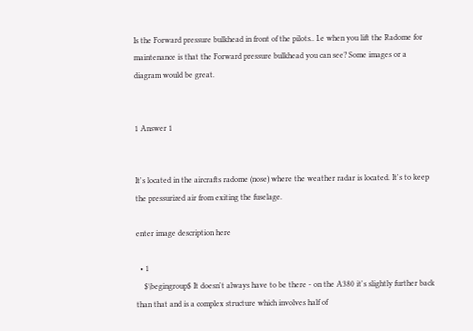Is the Forward pressure bulkhead in front of the pilots.. I.e when you lift the Radome for maintenance is that the Forward pressure bulkhead you can see? Some images or a diagram would be great.


1 Answer 1


It's located in the aircrafts radome (nose) where the weather radar is located. It's to keep the pressurized air from exiting the fuselage.

enter image description here

  • 1
    $\begingroup$ It doesn't always have to be there - on the A380 it's slightly further back than that and is a complex structure which involves half of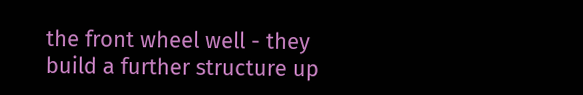the front wheel well - they build a further structure up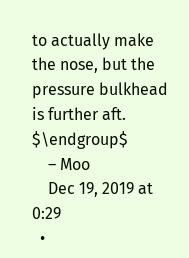to actually make the nose, but the pressure bulkhead is further aft. $\endgroup$
    – Moo
    Dec 19, 2019 at 0:29
  •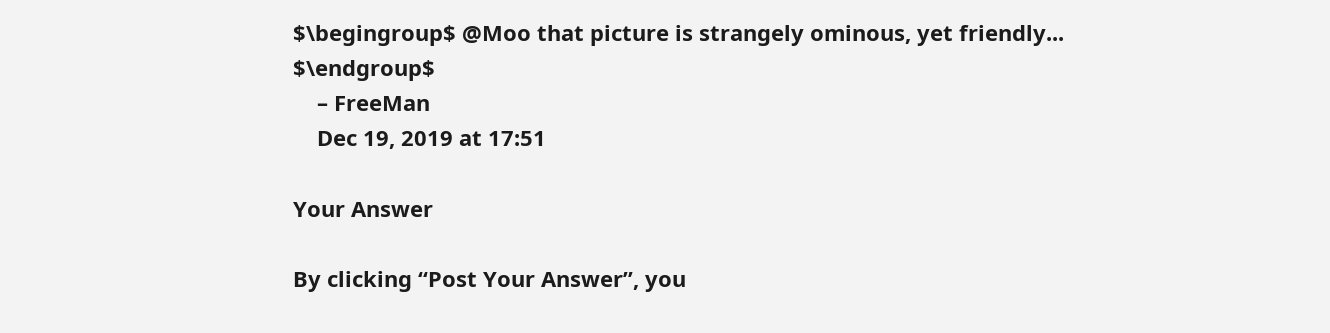$\begingroup$ @Moo that picture is strangely ominous, yet friendly... $\endgroup$
    – FreeMan
    Dec 19, 2019 at 17:51

Your Answer

By clicking “Post Your Answer”, you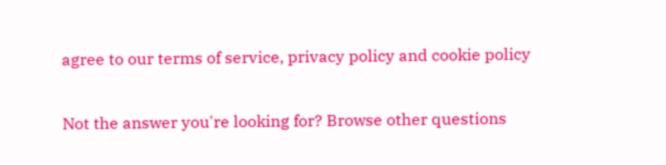agree to our terms of service, privacy policy and cookie policy

Not the answer you're looking for? Browse other questions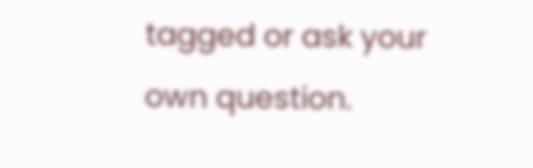tagged or ask your own question.